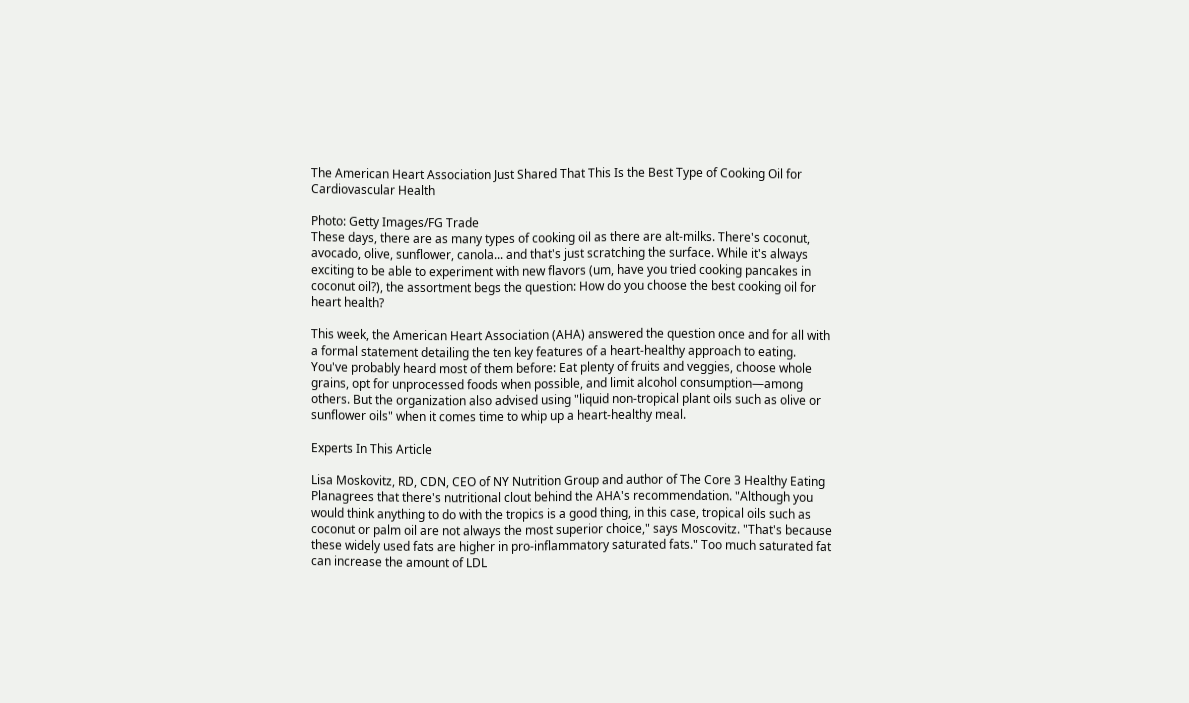The American Heart Association Just Shared That This Is the Best Type of Cooking Oil for Cardiovascular Health

Photo: Getty Images/FG Trade
These days, there are as many types of cooking oil as there are alt-milks. There's coconut, avocado, olive, sunflower, canola... and that's just scratching the surface. While it's always exciting to be able to experiment with new flavors (um, have you tried cooking pancakes in coconut oil?), the assortment begs the question: How do you choose the best cooking oil for heart health?

This week, the American Heart Association (AHA) answered the question once and for all with a formal statement detailing the ten key features of a heart-healthy approach to eating. You've probably heard most of them before: Eat plenty of fruits and veggies, choose whole grains, opt for unprocessed foods when possible, and limit alcohol consumption—among others. But the organization also advised using "liquid non-tropical plant oils such as olive or sunflower oils" when it comes time to whip up a heart-healthy meal.

Experts In This Article

Lisa Moskovitz, RD, CDN, CEO of NY Nutrition Group and author of The Core 3 Healthy Eating Planagrees that there's nutritional clout behind the AHA's recommendation. "Although you would think anything to do with the tropics is a good thing, in this case, tropical oils such as coconut or palm oil are not always the most superior choice," says Moscovitz. "That's because these widely used fats are higher in pro-inflammatory saturated fats." Too much saturated fat can increase the amount of LDL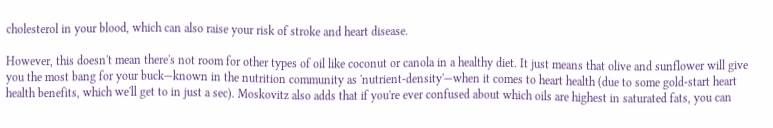cholesterol in your blood, which can also raise your risk of stroke and heart disease.

However, this doesn't mean there's not room for other types of oil like coconut or canola in a healthy diet. It just means that olive and sunflower will give you the most bang for your buck—known in the nutrition community as 'nutrient-density'—when it comes to heart health (due to some gold-start heart health benefits, which we'll get to in just a sec). Moskovitz also adds that if you're ever confused about which oils are highest in saturated fats, you can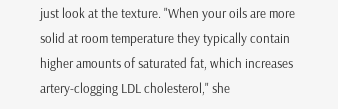just look at the texture. "When your oils are more solid at room temperature they typically contain higher amounts of saturated fat, which increases artery-clogging LDL cholesterol," she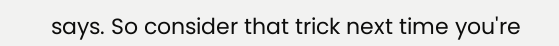says. So consider that trick next time you're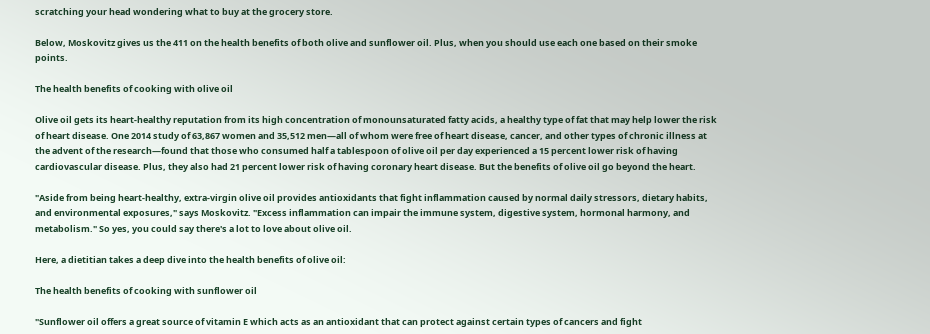scratching your head wondering what to buy at the grocery store.

Below, Moskovitz gives us the 411 on the health benefits of both olive and sunflower oil. Plus, when you should use each one based on their smoke points.

The health benefits of cooking with olive oil

Olive oil gets its heart-healthy reputation from its high concentration of monounsaturated fatty acids, a healthy type of fat that may help lower the risk of heart disease. One 2014 study of 63,867 women and 35,512 men—all of whom were free of heart disease, cancer, and other types of chronic illness at the advent of the research—found that those who consumed half a tablespoon of olive oil per day experienced a 15 percent lower risk of having cardiovascular disease. Plus, they also had 21 percent lower risk of having coronary heart disease. But the benefits of olive oil go beyond the heart.

"Aside from being heart-healthy, extra-virgin olive oil provides antioxidants that fight inflammation caused by normal daily stressors, dietary habits, and environmental exposures," says Moskovitz. "Excess inflammation can impair the immune system, digestive system, hormonal harmony, and metabolism." So yes, you could say there's a lot to love about olive oil.

Here, a dietitian takes a deep dive into the health benefits of olive oil:

The health benefits of cooking with sunflower oil

"Sunflower oil offers a great source of vitamin E which acts as an antioxidant that can protect against certain types of cancers and fight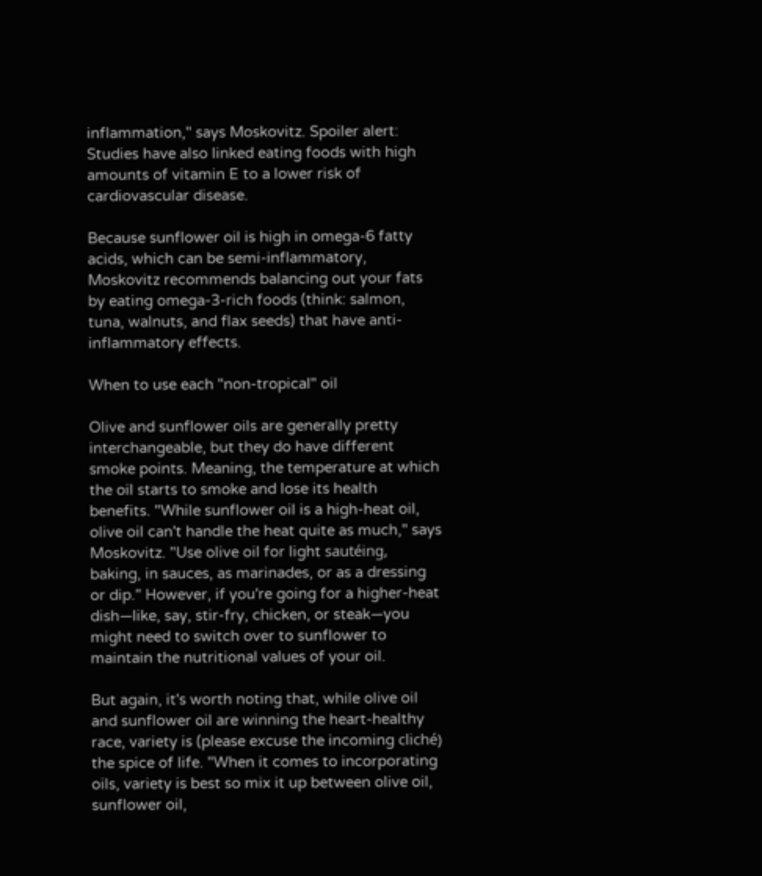inflammation," says Moskovitz. Spoiler alert: Studies have also linked eating foods with high amounts of vitamin E to a lower risk of cardiovascular disease.

Because sunflower oil is high in omega-6 fatty acids, which can be semi-inflammatory, Moskovitz recommends balancing out your fats by eating omega-3-rich foods (think: salmon, tuna, walnuts, and flax seeds) that have anti-inflammatory effects.

When to use each "non-tropical" oil

Olive and sunflower oils are generally pretty interchangeable, but they do have different smoke points. Meaning, the temperature at which the oil starts to smoke and lose its health benefits. "While sunflower oil is a high-heat oil, olive oil can't handle the heat quite as much," says Moskovitz. "Use olive oil for light sautéing, baking, in sauces, as marinades, or as a dressing or dip." However, if you're going for a higher-heat dish—like, say, stir-fry, chicken, or steak—you might need to switch over to sunflower to maintain the nutritional values of your oil.

But again, it's worth noting that, while olive oil and sunflower oil are winning the heart-healthy race, variety is (please excuse the incoming cliché) the spice of life. "When it comes to incorporating oils, variety is best so mix it up between olive oil, sunflower oil,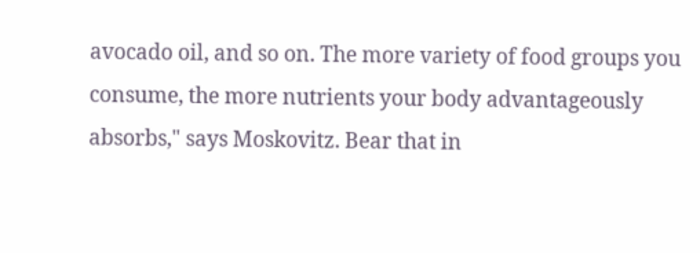avocado oil, and so on. The more variety of food groups you consume, the more nutrients your body advantageously absorbs," says Moskovitz. Bear that in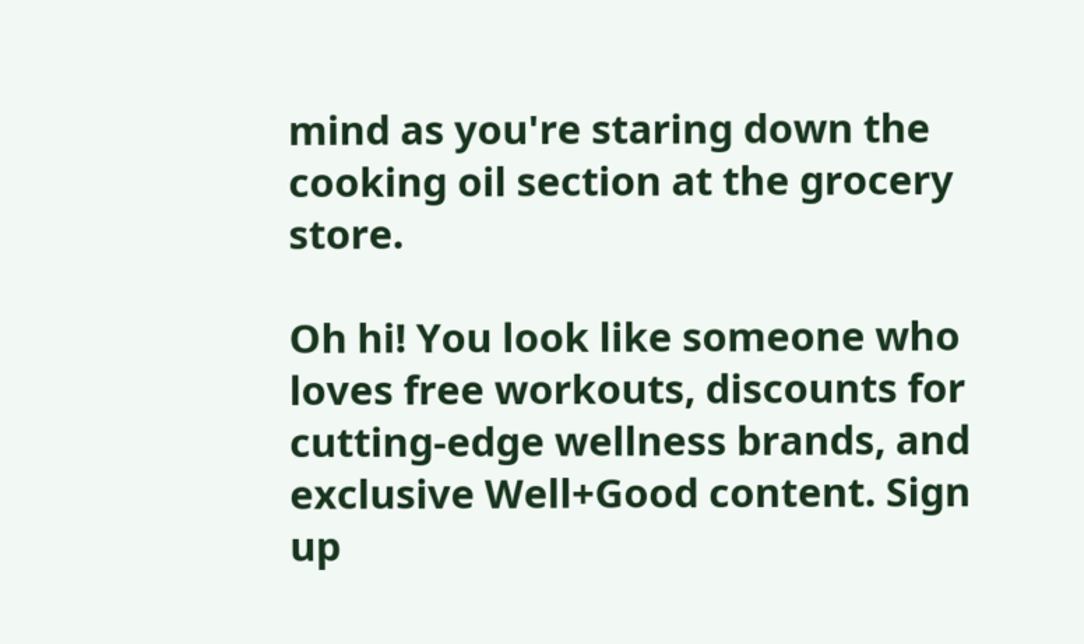mind as you're staring down the cooking oil section at the grocery store.

Oh hi! You look like someone who loves free workouts, discounts for cutting-edge wellness brands, and exclusive Well+Good content. Sign up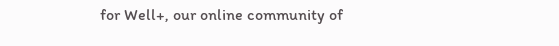for Well+, our online community of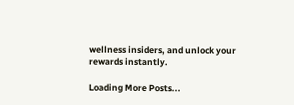wellness insiders, and unlock your rewards instantly.

Loading More Posts...